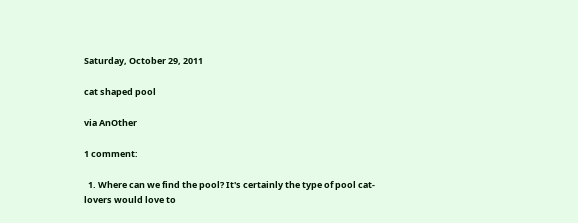Saturday, October 29, 2011

cat shaped pool

via AnOther

1 comment:

  1. Where can we find the pool? It's certainly the type of pool cat-lovers would love to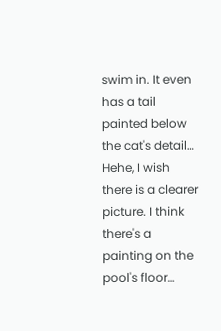swim in. It even has a tail painted below the cat's detail… Hehe, I wish there is a clearer picture. I think there's a painting on the pool's floor…